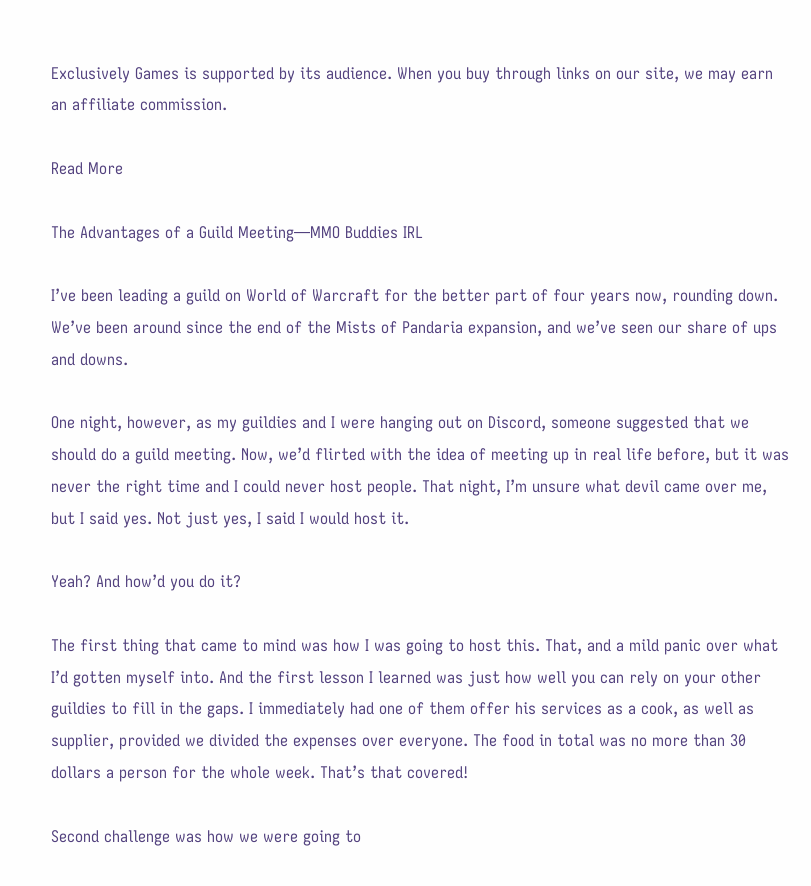Exclusively Games is supported by its audience. When you buy through links on our site, we may earn an affiliate commission.

Read More

The Advantages of a Guild Meeting—MMO Buddies IRL

I’ve been leading a guild on World of Warcraft for the better part of four years now, rounding down. We’ve been around since the end of the Mists of Pandaria expansion, and we’ve seen our share of ups and downs.

One night, however, as my guildies and I were hanging out on Discord, someone suggested that we should do a guild meeting. Now, we’d flirted with the idea of meeting up in real life before, but it was never the right time and I could never host people. That night, I’m unsure what devil came over me, but I said yes. Not just yes, I said I would host it.

Yeah? And how’d you do it?

The first thing that came to mind was how I was going to host this. That, and a mild panic over what I’d gotten myself into. And the first lesson I learned was just how well you can rely on your other guildies to fill in the gaps. I immediately had one of them offer his services as a cook, as well as supplier, provided we divided the expenses over everyone. The food in total was no more than 30 dollars a person for the whole week. That’s that covered!

Second challenge was how we were going to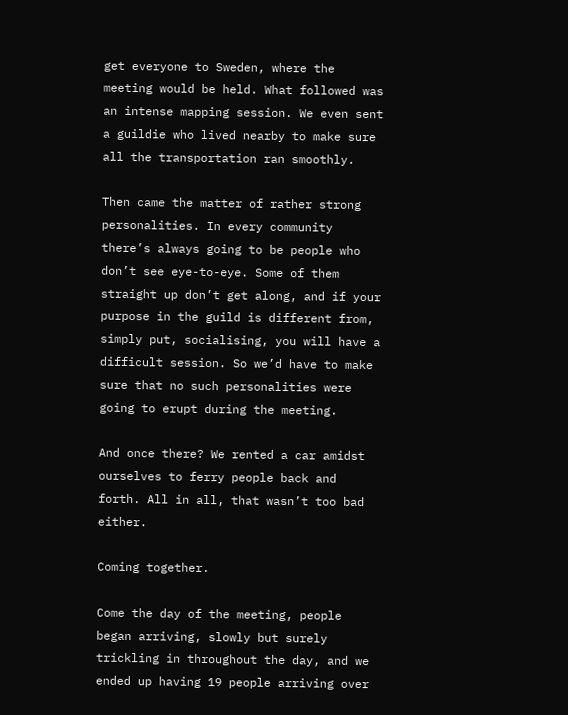get everyone to Sweden, where the meeting would be held. What followed was an intense mapping session. We even sent a guildie who lived nearby to make sure all the transportation ran smoothly.

Then came the matter of rather strong personalities. In every community there’s always going to be people who don’t see eye-to-eye. Some of them straight up don’t get along, and if your purpose in the guild is different from, simply put, socialising, you will have a difficult session. So we’d have to make sure that no such personalities were going to erupt during the meeting.

And once there? We rented a car amidst ourselves to ferry people back and forth. All in all, that wasn’t too bad either.

Coming together.

Come the day of the meeting, people began arriving, slowly but surely trickling in throughout the day, and we ended up having 19 people arriving over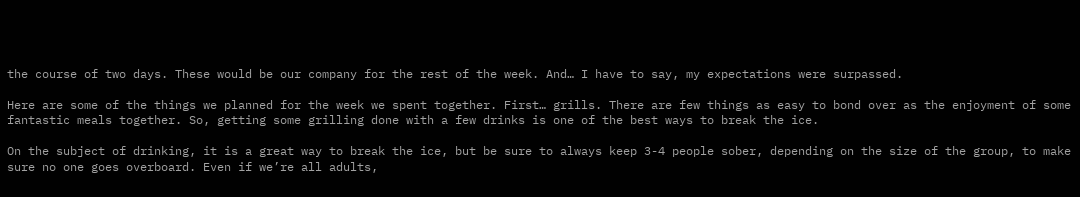the course of two days. These would be our company for the rest of the week. And… I have to say, my expectations were surpassed.

Here are some of the things we planned for the week we spent together. First… grills. There are few things as easy to bond over as the enjoyment of some fantastic meals together. So, getting some grilling done with a few drinks is one of the best ways to break the ice.

On the subject of drinking, it is a great way to break the ice, but be sure to always keep 3-4 people sober, depending on the size of the group, to make sure no one goes overboard. Even if we’re all adults,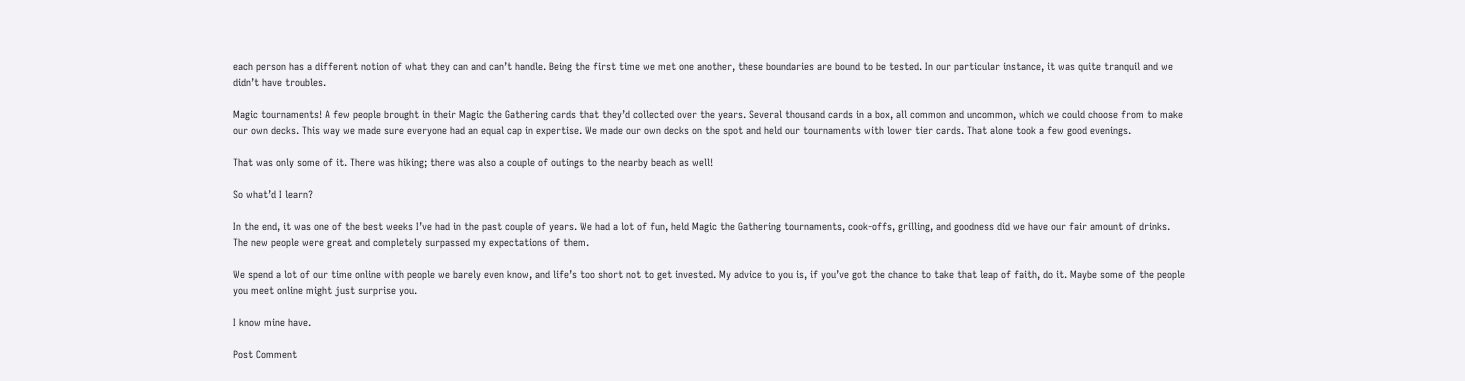each person has a different notion of what they can and can’t handle. Being the first time we met one another, these boundaries are bound to be tested. In our particular instance, it was quite tranquil and we didn’t have troubles.

Magic tournaments! A few people brought in their Magic the Gathering cards that they’d collected over the years. Several thousand cards in a box, all common and uncommon, which we could choose from to make our own decks. This way we made sure everyone had an equal cap in expertise. We made our own decks on the spot and held our tournaments with lower tier cards. That alone took a few good evenings.

That was only some of it. There was hiking; there was also a couple of outings to the nearby beach as well!

So what’d I learn?

In the end, it was one of the best weeks I’ve had in the past couple of years. We had a lot of fun, held Magic the Gathering tournaments, cook-offs, grilling, and goodness did we have our fair amount of drinks. The new people were great and completely surpassed my expectations of them.

We spend a lot of our time online with people we barely even know, and life’s too short not to get invested. My advice to you is, if you’ve got the chance to take that leap of faith, do it. Maybe some of the people you meet online might just surprise you.

I know mine have.

Post Comment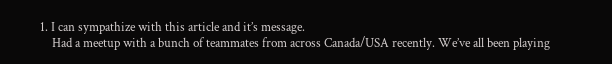1. I can sympathize with this article and it’s message.
    Had a meetup with a bunch of teammates from across Canada/USA recently. We’ve all been playing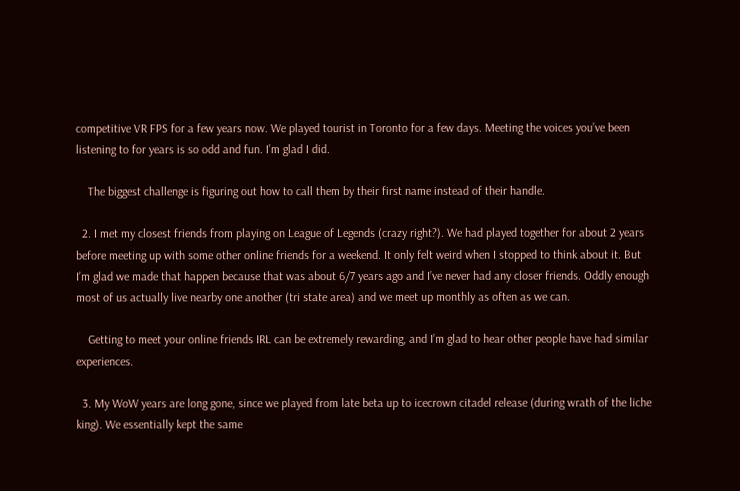competitive VR FPS for a few years now. We played tourist in Toronto for a few days. Meeting the voices you’ve been listening to for years is so odd and fun. I’m glad I did.

    The biggest challenge is figuring out how to call them by their first name instead of their handle.

  2. I met my closest friends from playing on League of Legends (crazy right?). We had played together for about 2 years before meeting up with some other online friends for a weekend. It only felt weird when I stopped to think about it. But I’m glad we made that happen because that was about 6/7 years ago and I’ve never had any closer friends. Oddly enough most of us actually live nearby one another (tri state area) and we meet up monthly as often as we can.

    Getting to meet your online friends IRL can be extremely rewarding, and I’m glad to hear other people have had similar experiences.

  3. My WoW years are long gone, since we played from late beta up to icecrown citadel release (during wrath of the liche king). We essentially kept the same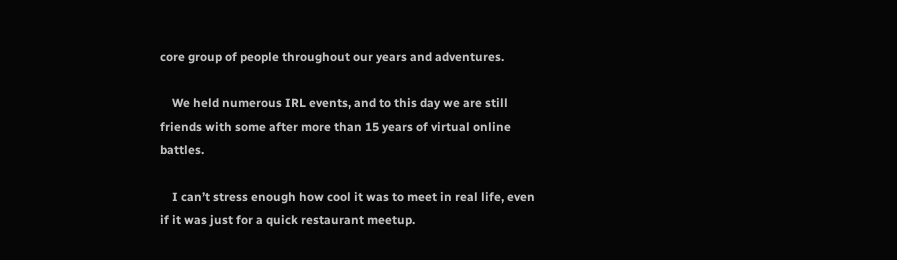core group of people throughout our years and adventures.

    We held numerous IRL events, and to this day we are still friends with some after more than 15 years of virtual online battles.

    I can’t stress enough how cool it was to meet in real life, even if it was just for a quick restaurant meetup.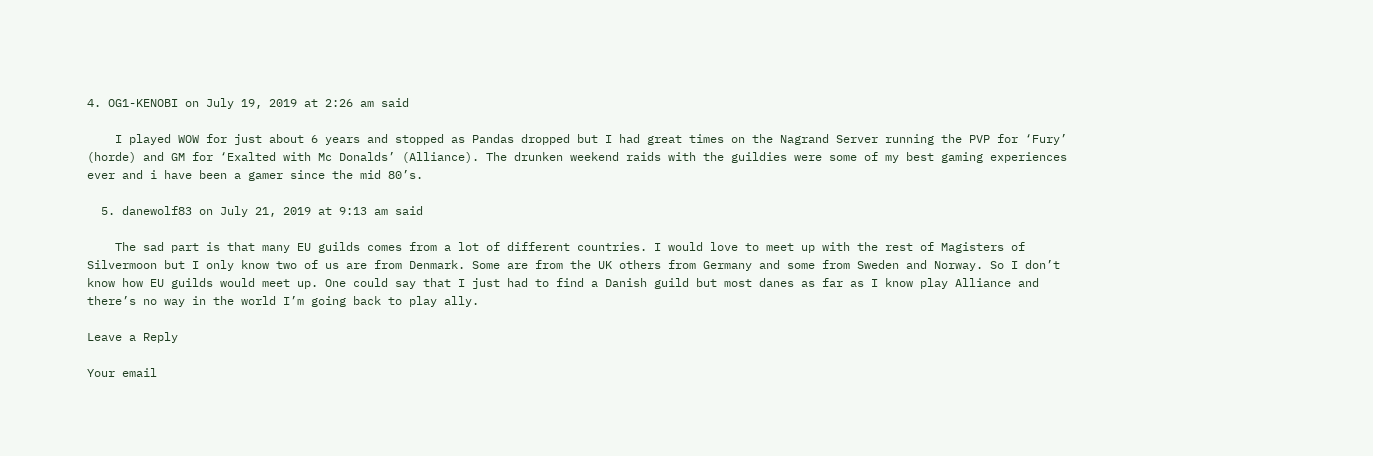4. OG1-KENOBI on July 19, 2019 at 2:26 am said

    I played WOW for just about 6 years and stopped as Pandas dropped but I had great times on the Nagrand Server running the PVP for ‘Fury’ (horde) and GM for ‘Exalted with Mc Donalds’ (Alliance). The drunken weekend raids with the guildies were some of my best gaming experiences ever and i have been a gamer since the mid 80’s.

  5. danewolf83 on July 21, 2019 at 9:13 am said

    The sad part is that many EU guilds comes from a lot of different countries. I would love to meet up with the rest of Magisters of Silvermoon but I only know two of us are from Denmark. Some are from the UK others from Germany and some from Sweden and Norway. So I don’t know how EU guilds would meet up. One could say that I just had to find a Danish guild but most danes as far as I know play Alliance and there’s no way in the world I’m going back to play ally.

Leave a Reply

Your email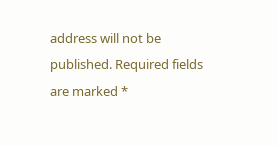address will not be published. Required fields are marked *